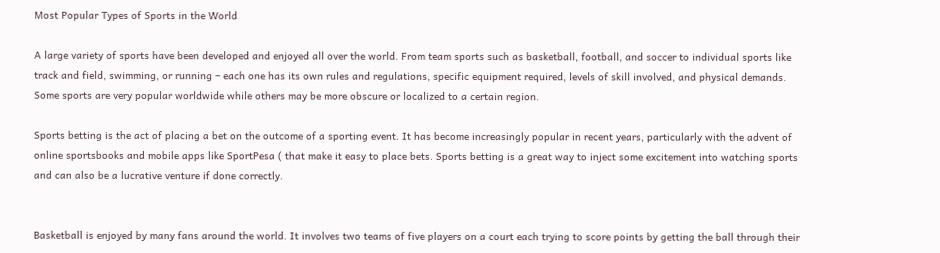Most Popular Types of Sports in the World

A large variety of sports have been developed and enjoyed all over the world. From team sports such as basketball, football, and soccer to individual sports like track and field, swimming, or running – each one has its own rules and regulations, specific equipment required, levels of skill involved, and physical demands. Some sports are very popular worldwide while others may be more obscure or localized to a certain region.

Sports betting is the act of placing a bet on the outcome of a sporting event. It has become increasingly popular in recent years, particularly with the advent of online sportsbooks and mobile apps like SportPesa ( that make it easy to place bets. Sports betting is a great way to inject some excitement into watching sports and can also be a lucrative venture if done correctly.


Basketball is enjoyed by many fans around the world. It involves two teams of five players on a court each trying to score points by getting the ball through their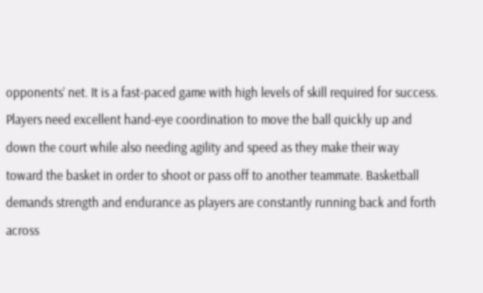opponents’ net. It is a fast-paced game with high levels of skill required for success. Players need excellent hand-eye coordination to move the ball quickly up and down the court while also needing agility and speed as they make their way toward the basket in order to shoot or pass off to another teammate. Basketball demands strength and endurance as players are constantly running back and forth across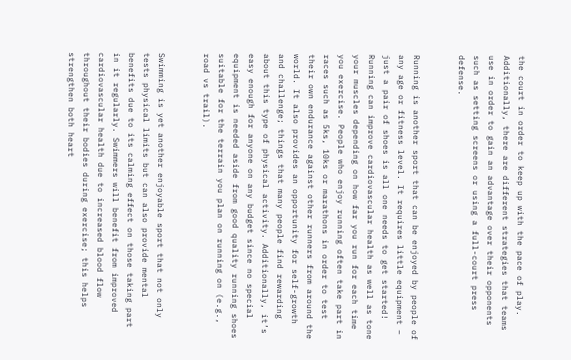the court in order to keep up with the pace of play. Additionally, there are different strategies that teams use in order to gain an advantage over their opponents such as setting screens or using a full-court press defense.


Running is another sport that can be enjoyed by people of any age or fitness level. It requires little equipment – just a pair of shoes is all one needs to get started! Running can improve cardiovascular health as well as tone your muscles depending on how far you run for each time you exercise. People who enjoy running often take part in races such as 5ks, 10ks or marathons in order to test their own endurance against other runners from around the world. It also provides an opportunity for self-growth and challenge; things that many people find rewarding about this type of physical activity. Additionally, it’s easy enough for anyone on any budget since no special equipment is needed aside from good quality running shoes suitable for the terrain you plan on running on (e.g., road vs trail).


Swimming is yet another enjoyable sport that not only tests physical limits but can also provide mental benefits due to its calming effect on those taking part in it regularly. Swimmers will benefit from improved cardiovascular health due to increased blood flow throughout their bodies during exercise; this helps strengthen both heart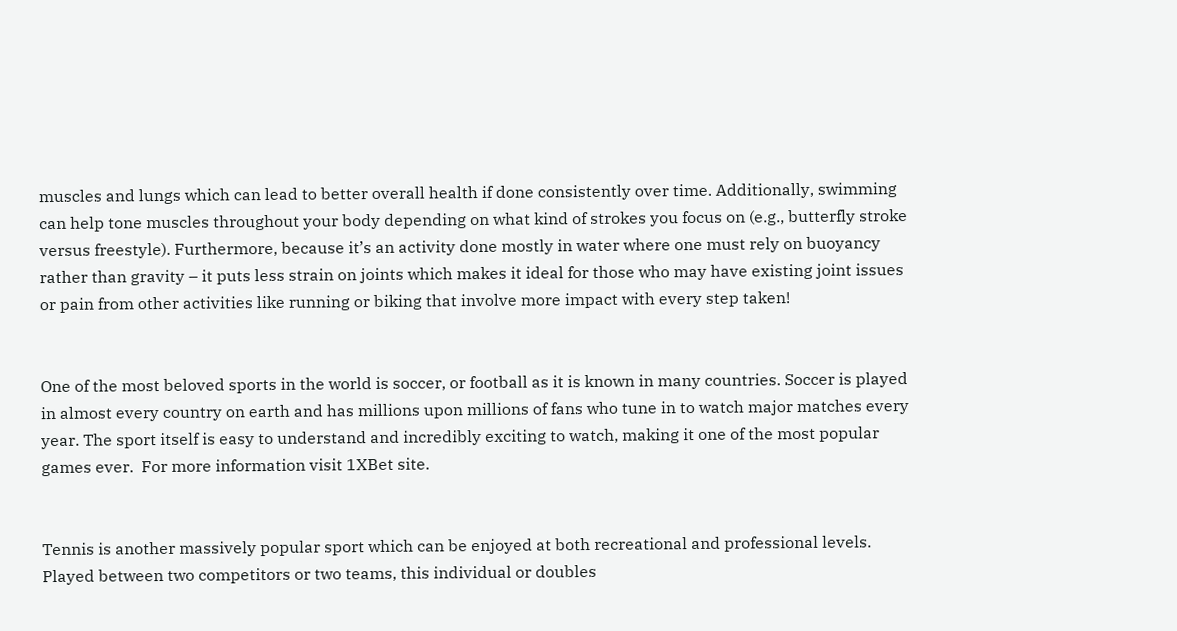muscles and lungs which can lead to better overall health if done consistently over time. Additionally, swimming can help tone muscles throughout your body depending on what kind of strokes you focus on (e.g., butterfly stroke versus freestyle). Furthermore, because it’s an activity done mostly in water where one must rely on buoyancy rather than gravity – it puts less strain on joints which makes it ideal for those who may have existing joint issues or pain from other activities like running or biking that involve more impact with every step taken!


One of the most beloved sports in the world is soccer, or football as it is known in many countries. Soccer is played in almost every country on earth and has millions upon millions of fans who tune in to watch major matches every year. The sport itself is easy to understand and incredibly exciting to watch, making it one of the most popular games ever.  For more information visit 1XBet site.


Tennis is another massively popular sport which can be enjoyed at both recreational and professional levels. Played between two competitors or two teams, this individual or doubles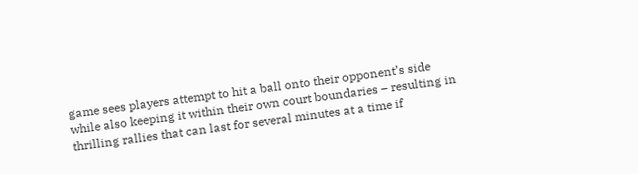game sees players attempt to hit a ball onto their opponent’s side while also keeping it within their own court boundaries – resulting in thrilling rallies that can last for several minutes at a time if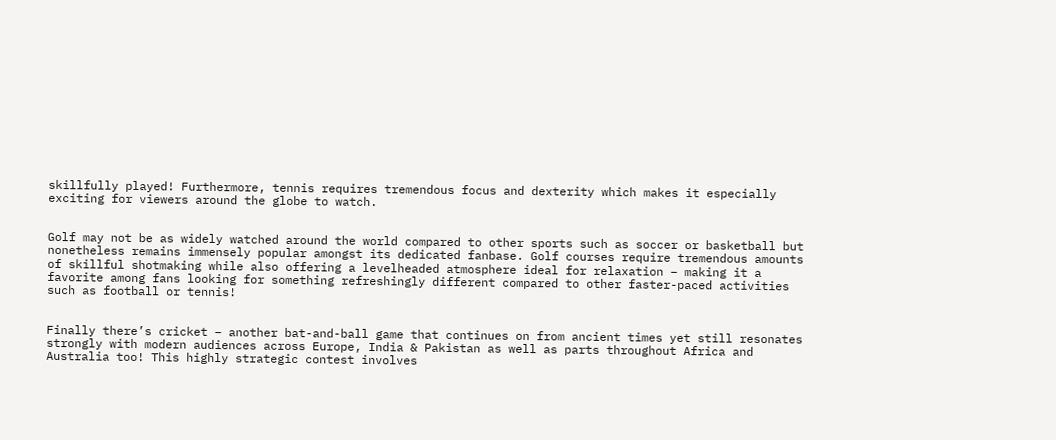skillfully played! Furthermore, tennis requires tremendous focus and dexterity which makes it especially exciting for viewers around the globe to watch.


Golf may not be as widely watched around the world compared to other sports such as soccer or basketball but nonetheless remains immensely popular amongst its dedicated fanbase. Golf courses require tremendous amounts of skillful shotmaking while also offering a levelheaded atmosphere ideal for relaxation – making it a favorite among fans looking for something refreshingly different compared to other faster-paced activities such as football or tennis!


Finally there’s cricket – another bat-and-ball game that continues on from ancient times yet still resonates strongly with modern audiences across Europe, India & Pakistan as well as parts throughout Africa and Australia too! This highly strategic contest involves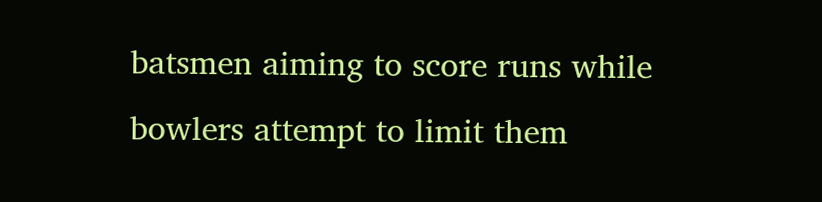batsmen aiming to score runs while bowlers attempt to limit them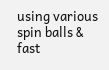using various spin balls & fast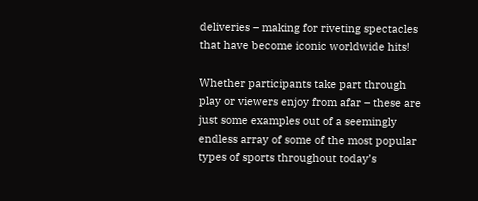deliveries – making for riveting spectacles that have become iconic worldwide hits!

Whether participants take part through play or viewers enjoy from afar – these are just some examples out of a seemingly endless array of some of the most popular types of sports throughout today’s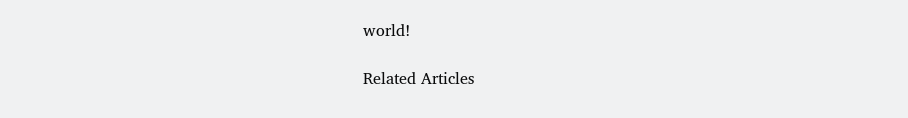world!

Related Articles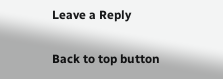Leave a Reply

Back to top button